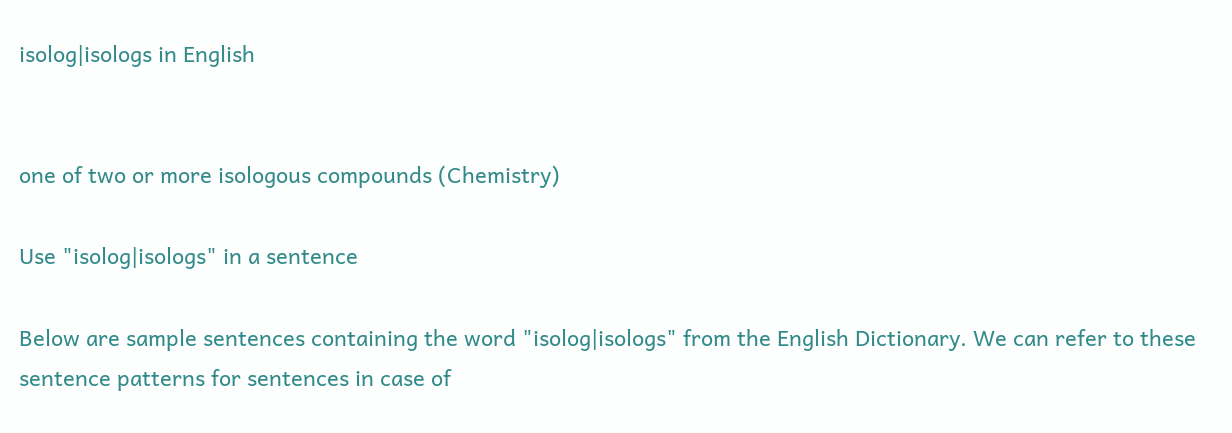isolog|isologs in English


one of two or more isologous compounds (Chemistry)

Use "isolog|isologs" in a sentence

Below are sample sentences containing the word "isolog|isologs" from the English Dictionary. We can refer to these sentence patterns for sentences in case of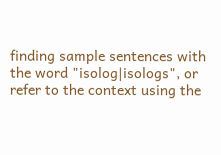finding sample sentences with the word "isolog|isologs", or refer to the context using the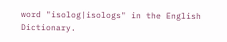word "isolog|isologs" in the English Dictionary.